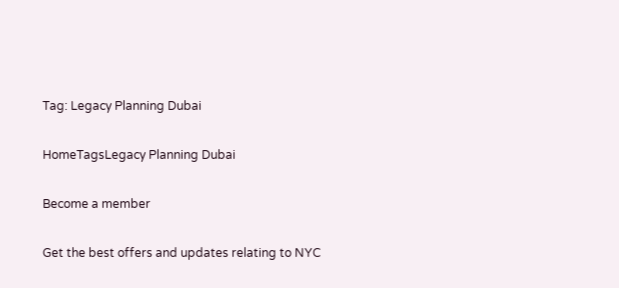Tag: Legacy Planning Dubai

HomeTagsLegacy Planning Dubai

Become a member

Get the best offers and updates relating to NYC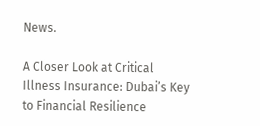News.

A Closer Look at Critical Illness Insurance: Dubai’s Key to Financial Resilience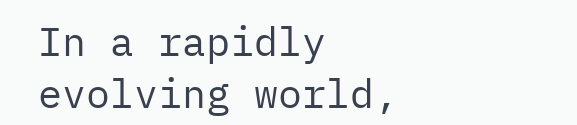In a rapidly evolving world,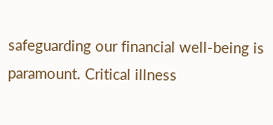safeguarding our financial well-being is paramount. Critical illness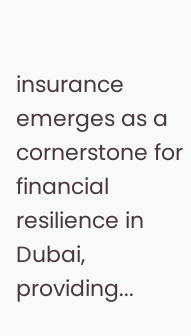insurance emerges as a cornerstone for financial resilience in Dubai, providing...